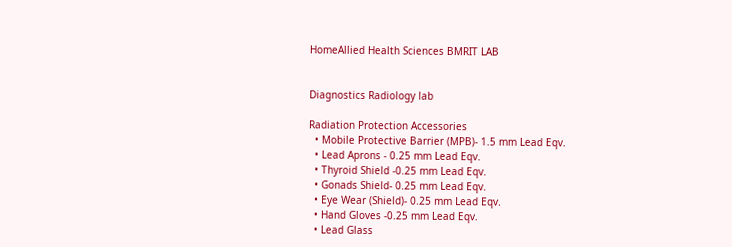HomeAllied Health Sciences BMRIT LAB


Diagnostics Radiology lab

Radiation Protection Accessories
  • Mobile Protective Barrier (MPB)- 1.5 mm Lead Eqv.
  • Lead Aprons - 0.25 mm Lead Eqv.
  • Thyroid Shield -0.25 mm Lead Eqv.
  • Gonads Shield- 0.25 mm Lead Eqv.
  • Eye Wear (Shield)- 0.25 mm Lead Eqv.
  • Hand Gloves -0.25 mm Lead Eqv.
  • Lead Glass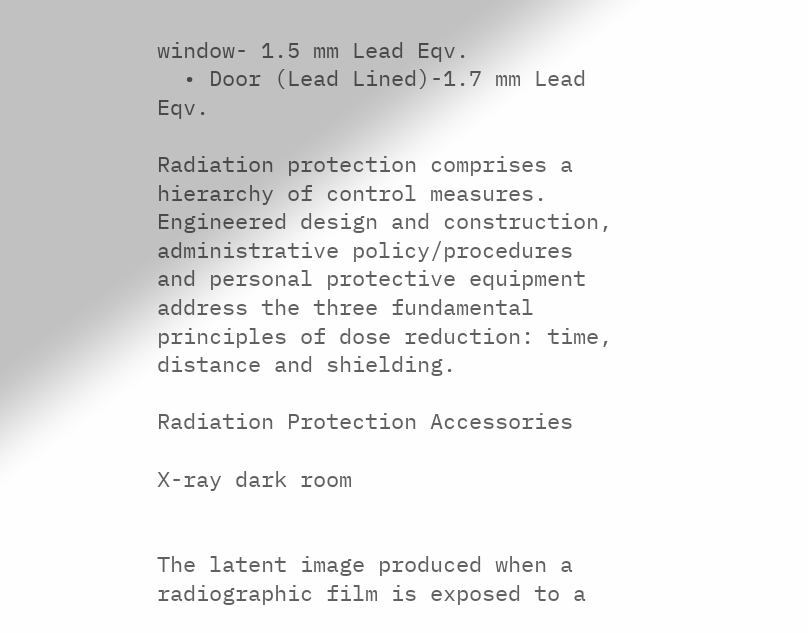window- 1.5 mm Lead Eqv.
  • Door (Lead Lined)-1.7 mm Lead Eqv.

Radiation protection comprises a hierarchy of control measures. Engineered design and construction, administrative policy/procedures and personal protective equipment address the three fundamental principles of dose reduction: time, distance and shielding.

Radiation Protection Accessories

X-ray dark room


The latent image produced when a radiographic film is exposed to a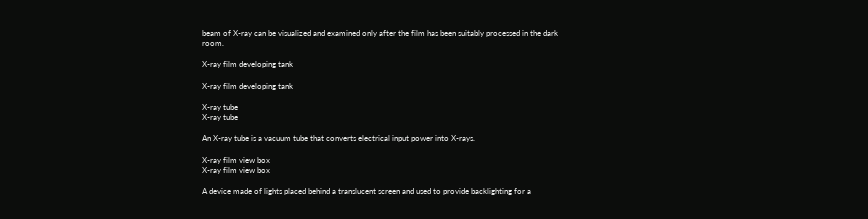beam of X-ray can be visualized and examined only after the film has been suitably processed in the dark room.

X-ray film developing tank

X-ray film developing tank

X-ray tube
X-ray tube

An X-ray tube is a vacuum tube that converts electrical input power into X-rays.

X-ray film view box
X-ray film view box

A device made of lights placed behind a translucent screen and used to provide backlighting for a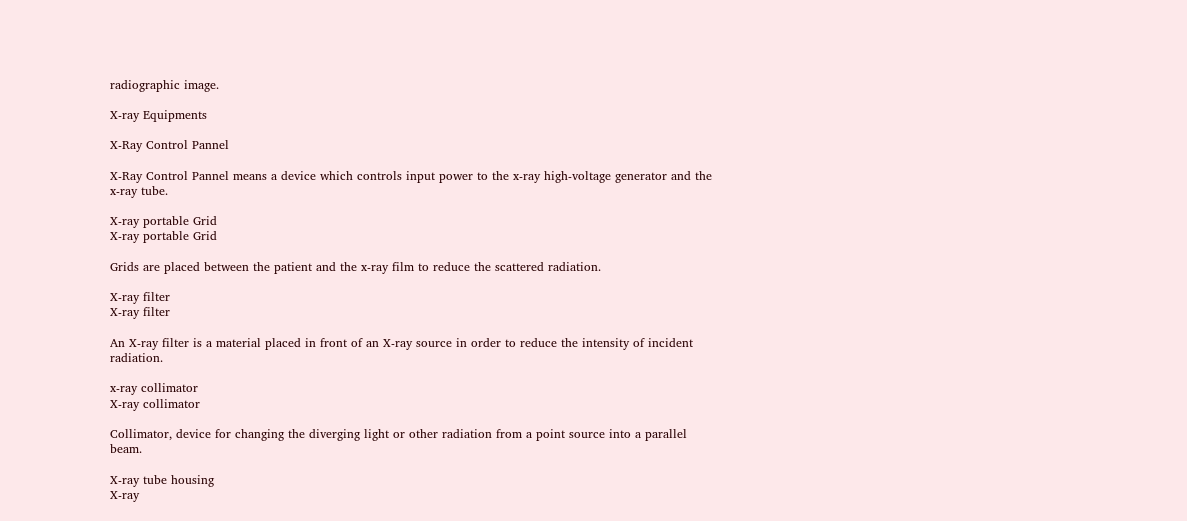radiographic image.

X-ray Equipments

X-Ray Control Pannel

X-Ray Control Pannel means a device which controls input power to the x-ray high-voltage generator and the x-ray tube.

X-ray portable Grid
X-ray portable Grid

Grids are placed between the patient and the x-ray film to reduce the scattered radiation.

X-ray filter
X-ray filter

An X-ray filter is a material placed in front of an X-ray source in order to reduce the intensity of incident radiation.

x-ray collimator
X-ray collimator

Collimator, device for changing the diverging light or other radiation from a point source into a parallel beam.

X-ray tube housing
X-ray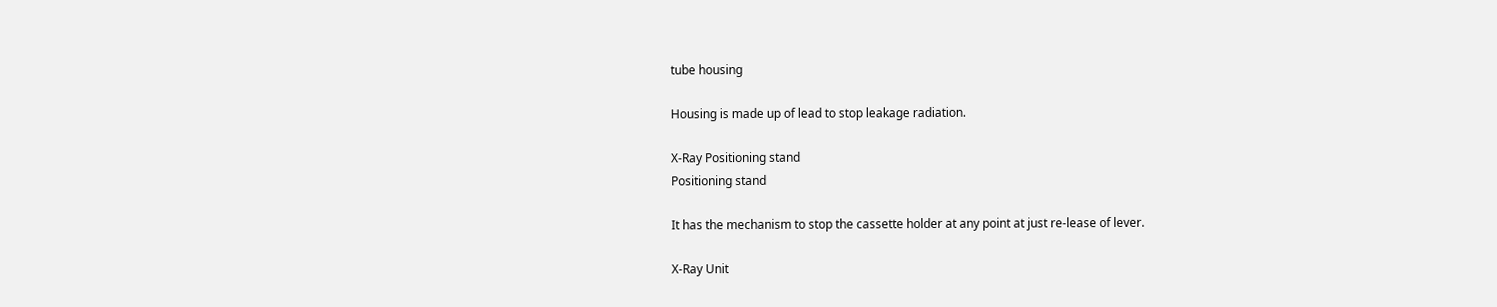tube housing

Housing is made up of lead to stop leakage radiation.

X-Ray Positioning stand
Positioning stand

It has the mechanism to stop the cassette holder at any point at just re-lease of lever.

X-Ray Unit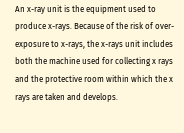An x-ray unit is the equipment used to produce x-rays. Because of the risk of over-exposure to x-rays, the x-rays unit includes both the machine used for collecting x rays and the protective room within which the x rays are taken and develops.